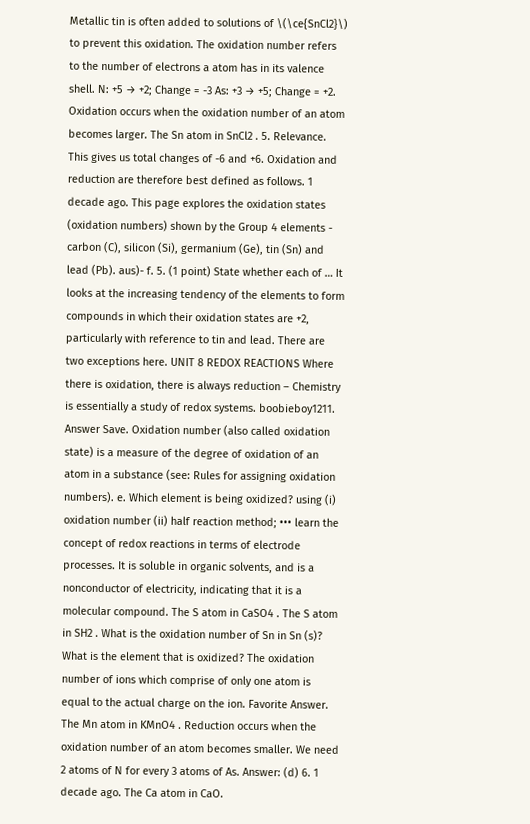Metallic tin is often added to solutions of \(\ce{SnCl2}\) to prevent this oxidation. The oxidation number refers to the number of electrons a atom has in its valence shell. N: +5 → +2; Change = -3 As: +3 → +5; Change = +2. Oxidation occurs when the oxidation number of an atom becomes larger. The Sn atom in SnCl2 . 5. Relevance. This gives us total changes of -6 and +6. Oxidation and reduction are therefore best defined as follows. 1 decade ago. This page explores the oxidation states (oxidation numbers) shown by the Group 4 elements - carbon (C), silicon (Si), germanium (Ge), tin (Sn) and lead (Pb). aus)- f. 5. (1 point) State whether each of … It looks at the increasing tendency of the elements to form compounds in which their oxidation states are +2, particularly with reference to tin and lead. There are two exceptions here. UNIT 8 REDOX REACTIONS Where there is oxidation, there is always reduction – Chemistry is essentially a study of redox systems. boobieboy1211. Answer Save. Oxidation number (also called oxidation state) is a measure of the degree of oxidation of an atom in a substance (see: Rules for assigning oxidation numbers). e. Which element is being oxidized? using (i) oxidation number (ii) half reaction method; ••• learn the concept of redox reactions in terms of electrode processes. It is soluble in organic solvents, and is a nonconductor of electricity, indicating that it is a molecular compound. The S atom in CaSO4 . The S atom in SH2 . What is the oxidation number of Sn in Sn (s)? What is the element that is oxidized? The oxidation number of ions which comprise of only one atom is equal to the actual charge on the ion. Favorite Answer. The Mn atom in KMnO4 . Reduction occurs when the oxidation number of an atom becomes smaller. We need 2 atoms of N for every 3 atoms of As. Answer: (d) 6. 1 decade ago. The Ca atom in CaO.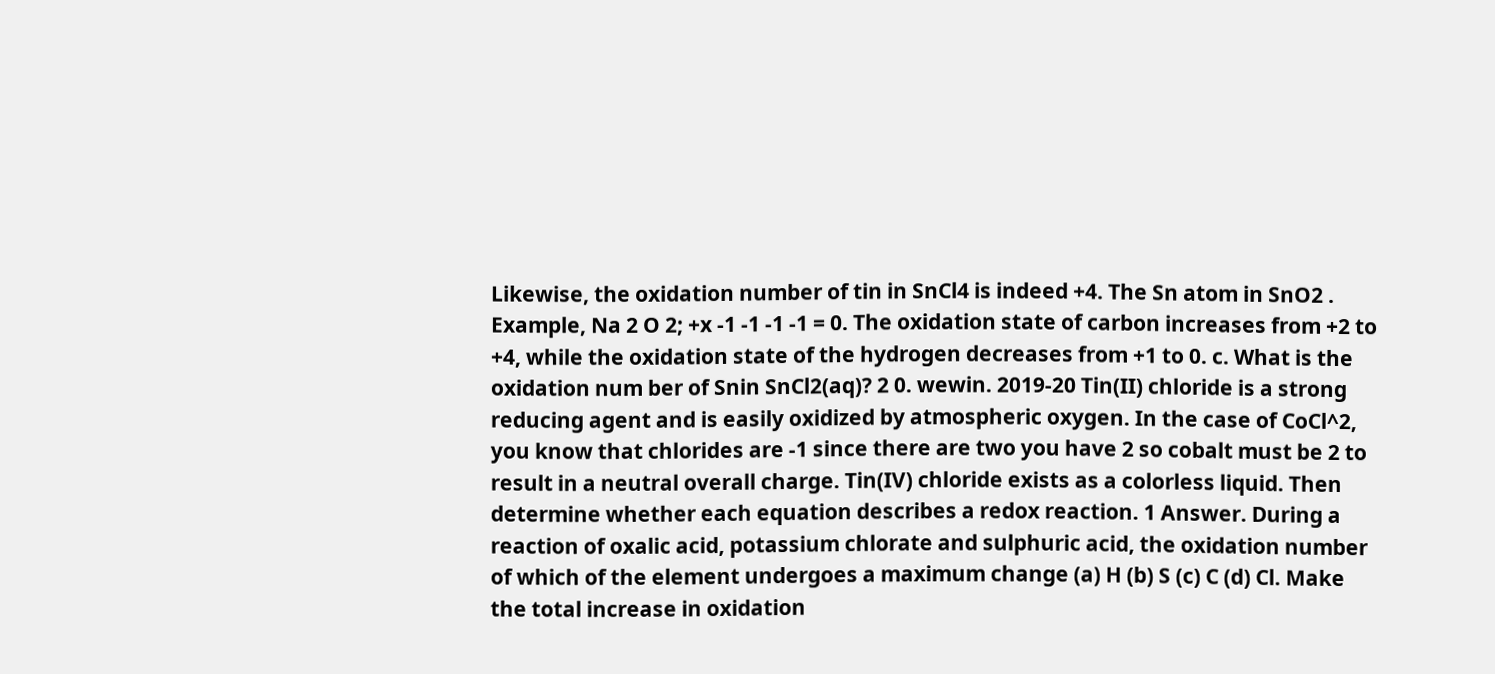Likewise, the oxidation number of tin in SnCl4 is indeed +4. The Sn atom in SnO2 . Example, Na 2 O 2; +x -1 -1 -1 -1 = 0. The oxidation state of carbon increases from +2 to +4, while the oxidation state of the hydrogen decreases from +1 to 0. c. What is the oxidation num ber of Snin SnCl2(aq)? 2 0. wewin. 2019-20 Tin(II) chloride is a strong reducing agent and is easily oxidized by atmospheric oxygen. In the case of CoCl^2, you know that chlorides are -1 since there are two you have 2 so cobalt must be 2 to result in a neutral overall charge. Tin(IV) chloride exists as a colorless liquid. Then determine whether each equation describes a redox reaction. 1 Answer. During a reaction of oxalic acid, potassium chlorate and sulphuric acid, the oxidation number of which of the element undergoes a maximum change (a) H (b) S (c) C (d) Cl. Make the total increase in oxidation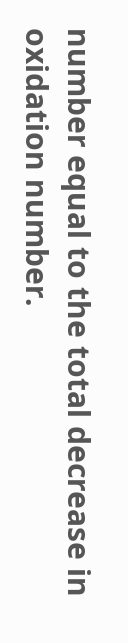number equal to the total decrease in oxidation number.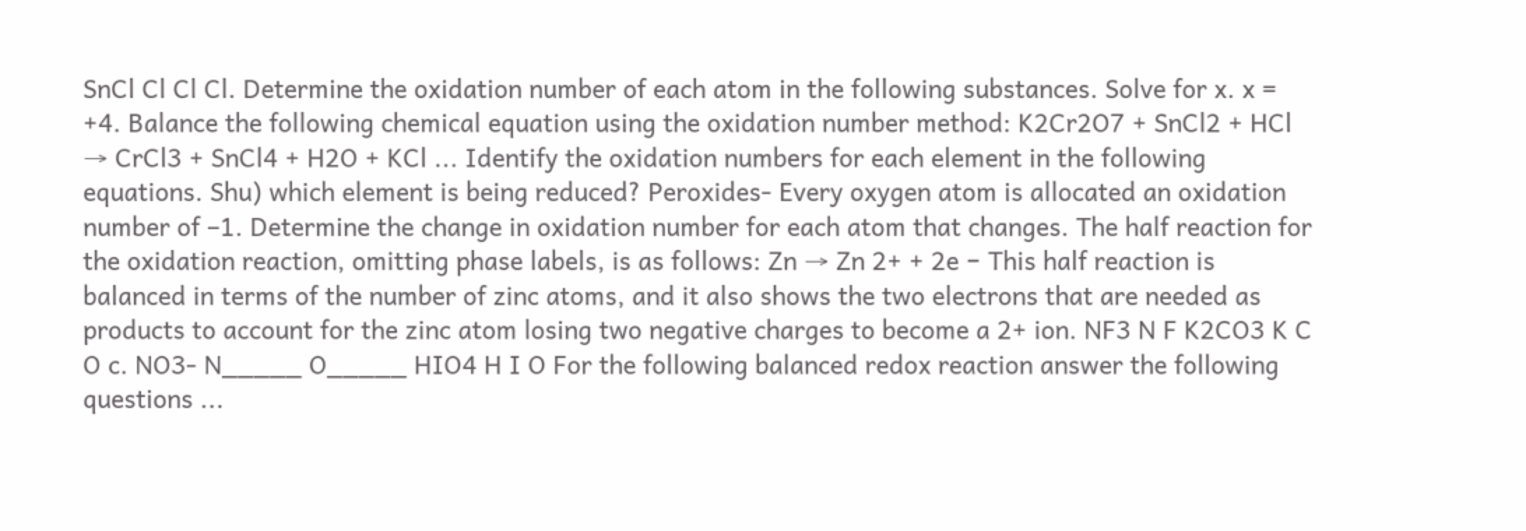SnCl Cl Cl Cl. Determine the oxidation number of each atom in the following substances. Solve for x. x = +4. Balance the following chemical equation using the oxidation number method: K2Cr2O7 + SnCl2 + HCl → CrCl3 + SnCl4 + H2O + KCl ... Identify the oxidation numbers for each element in the following equations. Shu) which element is being reduced? Peroxides- Every oxygen atom is allocated an oxidation number of –1. Determine the change in oxidation number for each atom that changes. The half reaction for the oxidation reaction, omitting phase labels, is as follows: Zn → Zn 2+ + 2e − This half reaction is balanced in terms of the number of zinc atoms, and it also shows the two electrons that are needed as products to account for the zinc atom losing two negative charges to become a 2+ ion. NF3 N F K2CO3 K C O c. NO3- N_____ O_____ HIO4 H I O For the following balanced redox reaction answer the following questions ...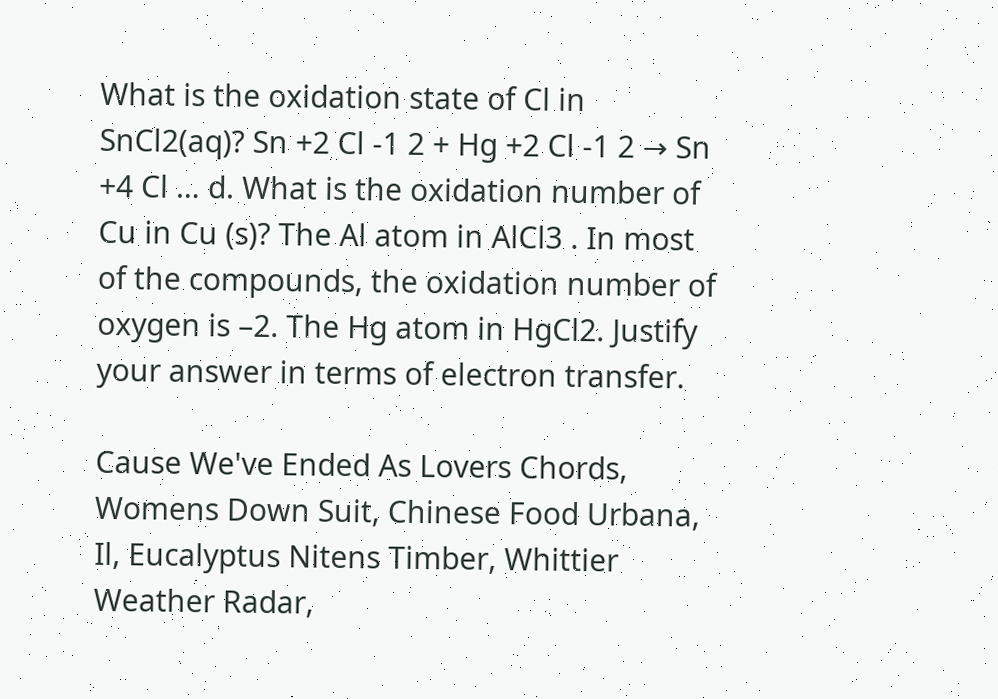What is the oxidation state of Cl in SnCl2(aq)? Sn +2 Cl -1 2 + Hg +2 Cl -1 2 → Sn +4 Cl … d. What is the oxidation number of Cu in Cu (s)? The Al atom in AlCl3 . In most of the compounds, the oxidation number of oxygen is –2. The Hg atom in HgCl2. Justify your answer in terms of electron transfer.

Cause We've Ended As Lovers Chords, Womens Down Suit, Chinese Food Urbana, Il, Eucalyptus Nitens Timber, Whittier Weather Radar,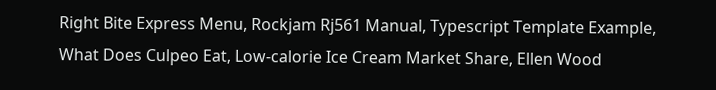Right Bite Express Menu, Rockjam Rj561 Manual, Typescript Template Example, What Does Culpeo Eat, Low-calorie Ice Cream Market Share, Ellen Wood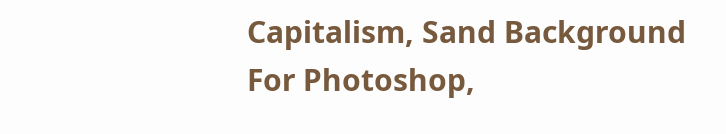Capitalism, Sand Background For Photoshop,